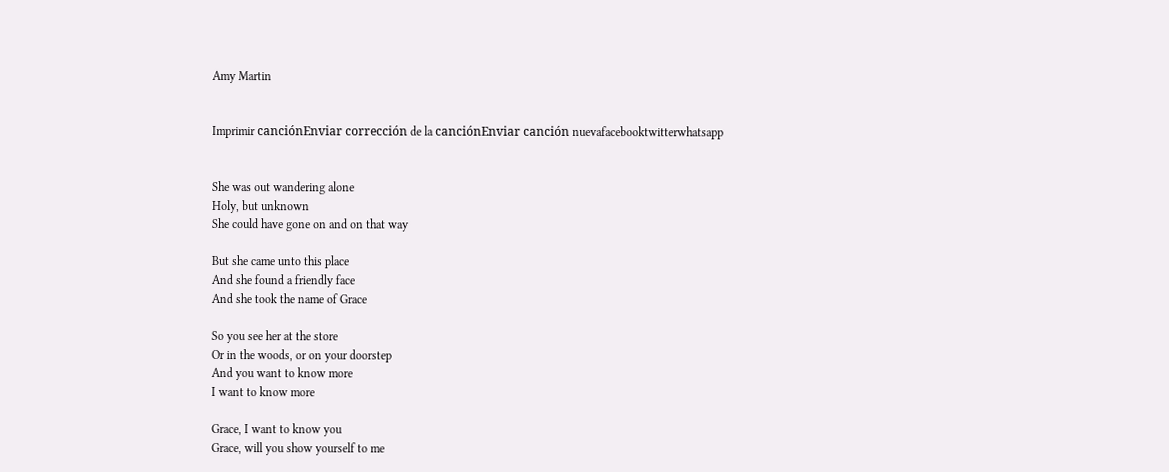Amy Martin


Imprimir canciónEnviar corrección de la canciónEnviar canción nuevafacebooktwitterwhatsapp


She was out wandering alone
Holy, but unknown
She could have gone on and on that way

But she came unto this place
And she found a friendly face
And she took the name of Grace

So you see her at the store
Or in the woods, or on your doorstep
And you want to know more
I want to know more

Grace, I want to know you
Grace, will you show yourself to me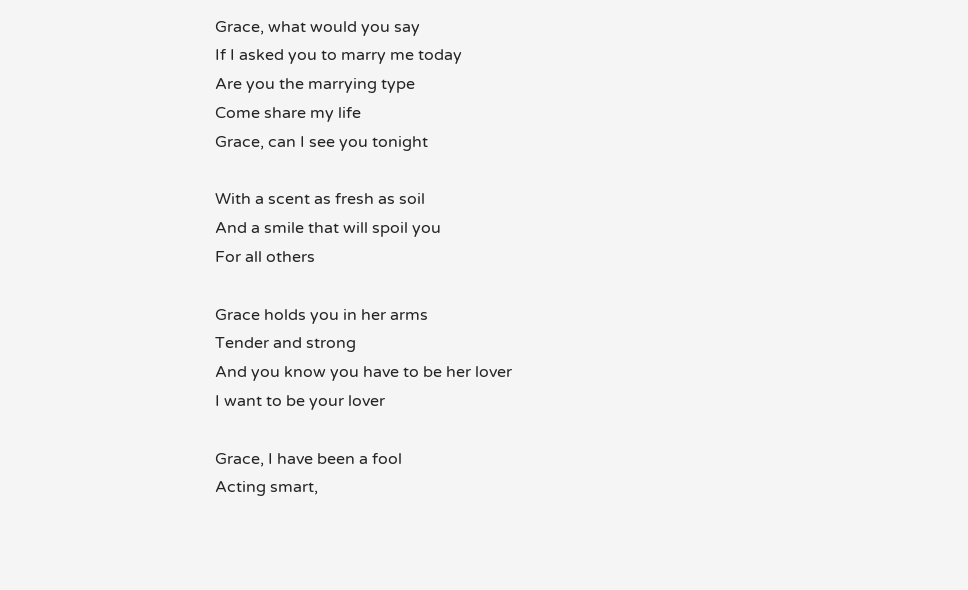Grace, what would you say
If I asked you to marry me today
Are you the marrying type
Come share my life
Grace, can I see you tonight

With a scent as fresh as soil
And a smile that will spoil you
For all others

Grace holds you in her arms
Tender and strong
And you know you have to be her lover
I want to be your lover

Grace, I have been a fool
Acting smart,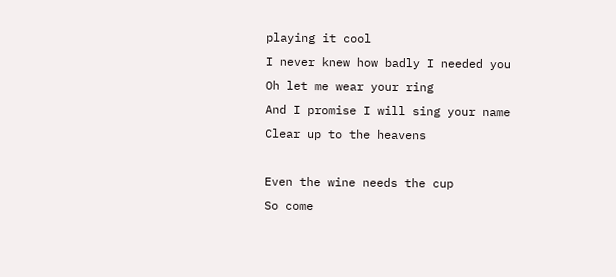playing it cool
I never knew how badly I needed you
Oh let me wear your ring
And I promise I will sing your name
Clear up to the heavens

Even the wine needs the cup
So come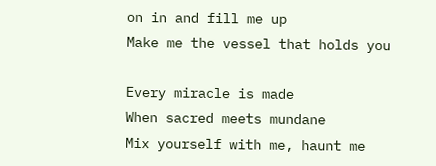on in and fill me up
Make me the vessel that holds you

Every miracle is made
When sacred meets mundane
Mix yourself with me, haunt me